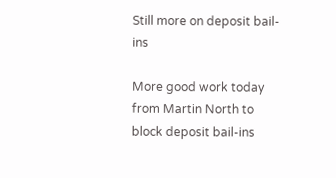Still more on deposit bail-ins

More good work today from Martin North to block deposit bail-ins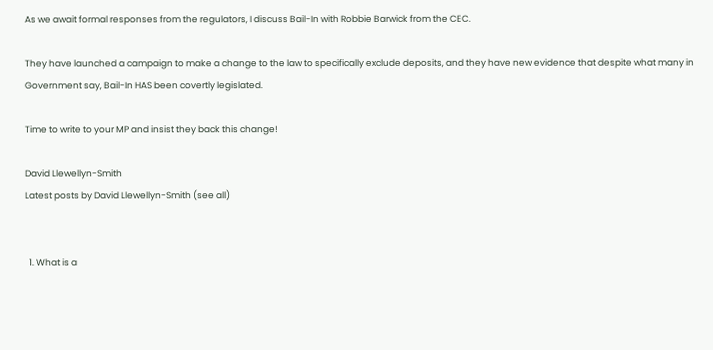As we await formal responses from the regulators, I discuss Bail-In with Robbie Barwick from the CEC.

They have launched a campaign to make a change to the law to specifically exclude deposits, and they have new evidence that despite what many in Government say, Bail-In HAS been covertly legislated.

Time to write to your MP and insist they back this change!

David Llewellyn-Smith
Latest posts by David Llewellyn-Smith (see all)


  1. What is a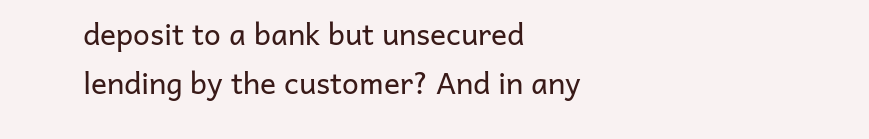deposit to a bank but unsecured lending by the customer? And in any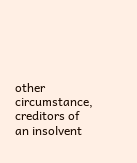other circumstance, creditors of an insolvent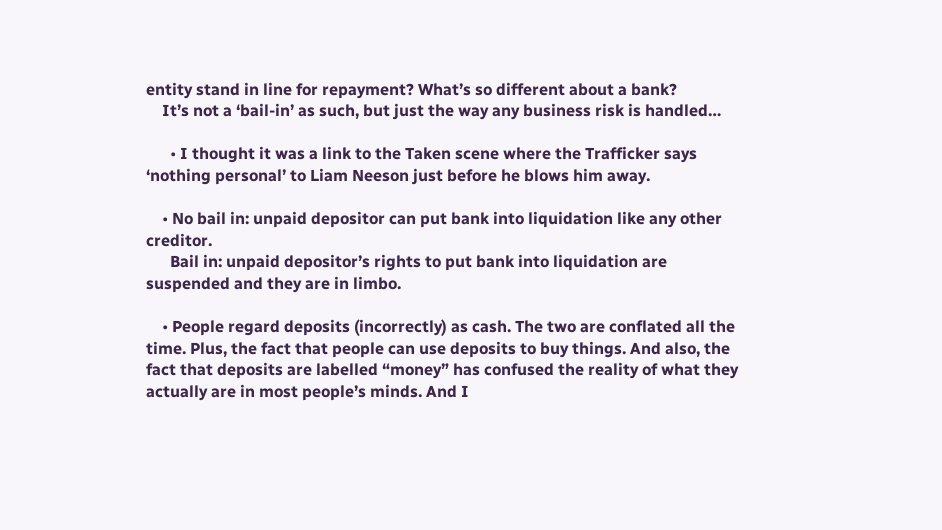entity stand in line for repayment? What’s so different about a bank?
    It’s not a ‘bail-in’ as such, but just the way any business risk is handled…

      • I thought it was a link to the Taken scene where the Trafficker says ‘nothing personal’ to Liam Neeson just before he blows him away.

    • No bail in: unpaid depositor can put bank into liquidation like any other creditor.
      Bail in: unpaid depositor’s rights to put bank into liquidation are suspended and they are in limbo.

    • People regard deposits (incorrectly) as cash. The two are conflated all the time. Plus, the fact that people can use deposits to buy things. And also, the fact that deposits are labelled “money” has confused the reality of what they actually are in most people’s minds. And I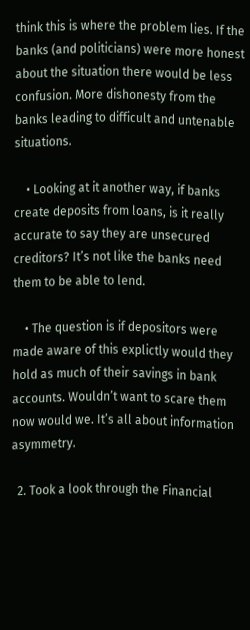think this is where the problem lies. If the banks (and politicians) were more honest about the situation there would be less confusion. More dishonesty from the banks leading to difficult and untenable situations.

    • Looking at it another way, if banks create deposits from loans, is it really accurate to say they are unsecured creditors? It’s not like the banks need them to be able to lend.

    • The question is if depositors were made aware of this explictly would they hold as much of their savings in bank accounts. Wouldn’t want to scare them now would we. It’s all about information asymmetry.

  2. Took a look through the Financial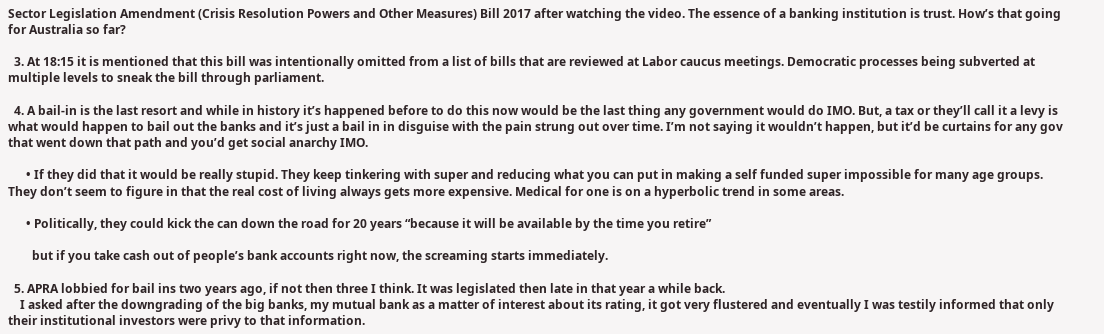Sector Legislation Amendment (Crisis Resolution Powers and Other Measures) Bill 2017 after watching the video. The essence of a banking institution is trust. How’s that going for Australia so far?

  3. At 18:15 it is mentioned that this bill was intentionally omitted from a list of bills that are reviewed at Labor caucus meetings. Democratic processes being subverted at multiple levels to sneak the bill through parliament.

  4. A bail-in is the last resort and while in history it’s happened before to do this now would be the last thing any government would do IMO. But, a tax or they’ll call it a levy is what would happen to bail out the banks and it’s just a bail in in disguise with the pain strung out over time. I’m not saying it wouldn’t happen, but it’d be curtains for any gov that went down that path and you’d get social anarchy IMO.

      • If they did that it would be really stupid. They keep tinkering with super and reducing what you can put in making a self funded super impossible for many age groups. They don’t seem to figure in that the real cost of living always gets more expensive. Medical for one is on a hyperbolic trend in some areas.

      • Politically, they could kick the can down the road for 20 years “because it will be available by the time you retire”

        but if you take cash out of people’s bank accounts right now, the screaming starts immediately.

  5. APRA lobbied for bail ins two years ago, if not then three I think. It was legislated then late in that year a while back.
    I asked after the downgrading of the big banks, my mutual bank as a matter of interest about its rating, it got very flustered and eventually I was testily informed that only their institutional investors were privy to that information.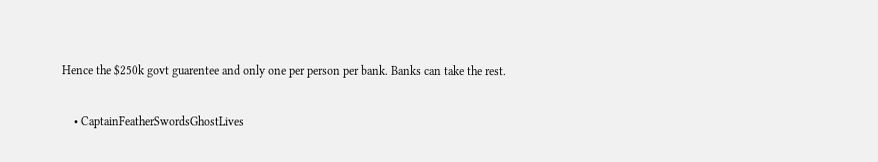Hence the $250k govt guarentee and only one per person per bank. Banks can take the rest.

    • CaptainFeatherSwordsGhostLives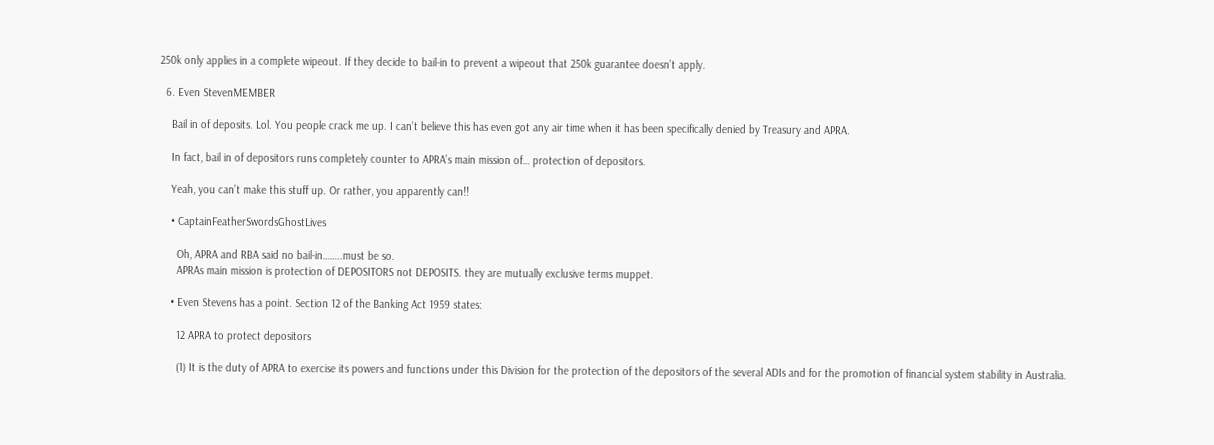250k only applies in a complete wipeout. If they decide to bail-in to prevent a wipeout that 250k guarantee doesn’t apply.

  6. Even StevenMEMBER

    Bail in of deposits. Lol. You people crack me up. I can’t believe this has even got any air time when it has been specifically denied by Treasury and APRA.

    In fact, bail in of depositors runs completely counter to APRA’s main mission of… protection of depositors.

    Yeah, you can’t make this stuff up. Or rather, you apparently can!!

    • CaptainFeatherSwordsGhostLives

      Oh, APRA and RBA said no bail-in……..must be so.
      APRAs main mission is protection of DEPOSITORS not DEPOSITS. they are mutually exclusive terms muppet.

    • Even Stevens has a point. Section 12 of the Banking Act 1959 states:

      12 APRA to protect depositors

      (1) It is the duty of APRA to exercise its powers and functions under this Division for the protection of the depositors of the several ADIs and for the promotion of financial system stability in Australia.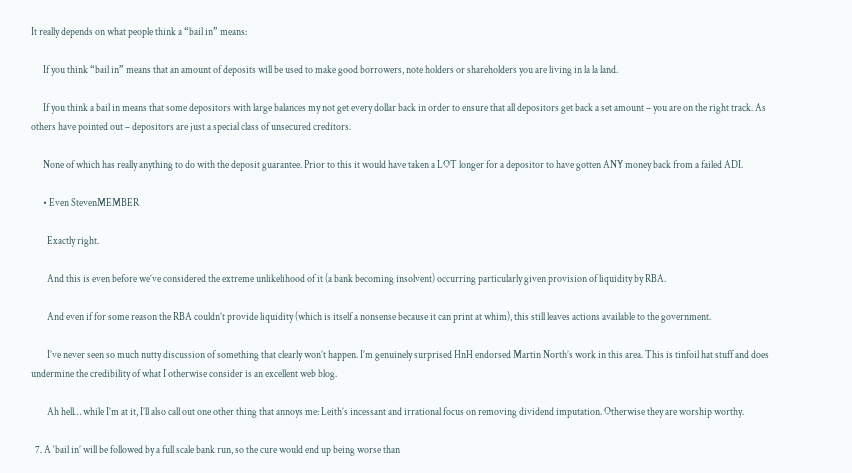It really depends on what people think a “bail in” means:

      If you think “bail in” means that an amount of deposits will be used to make good borrowers, note holders or shareholders you are living in la la land.

      If you think a bail in means that some depositors with large balances my not get every dollar back in order to ensure that all depositors get back a set amount – you are on the right track. As others have pointed out – depositors are just a special class of unsecured creditors.

      None of which has really anything to do with the deposit guarantee. Prior to this it would have taken a LOT longer for a depositor to have gotten ANY money back from a failed ADI.

      • Even StevenMEMBER

        Exactly right.

        And this is even before we’ve considered the extreme unlikelihood of it (a bank becoming insolvent) occurring particularly given provision of liquidity by RBA.

        And even if for some reason the RBA couldn’t provide liquidity (which is itself a nonsense because it can print at whim), this still leaves actions available to the government.

        I’ve never seen so much nutty discussion of something that clearly won’t happen. I’m genuinely surprised HnH endorsed Martin North’s work in this area. This is tinfoil hat stuff and does undermine the credibility of what I otherwise consider is an excellent web blog.

        Ah hell… while I’m at it, I’ll also call out one other thing that annoys me: Leith’s incessant and irrational focus on removing dividend imputation. Otherwise they are worship worthy.

  7. A ‘bail in’ will be followed by a full scale bank run, so the cure would end up being worse than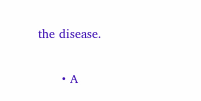the disease.

      • A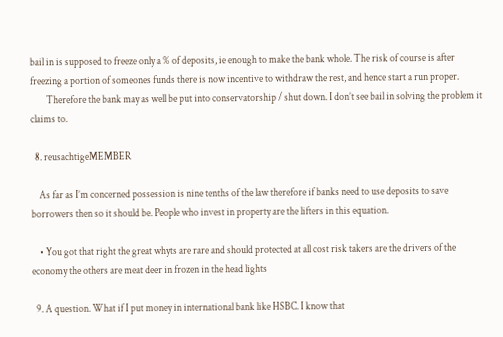bail in is supposed to freeze only a % of deposits, ie enough to make the bank whole. The risk of course is after freezing a portion of someones funds there is now incentive to withdraw the rest, and hence start a run proper.
        Therefore the bank may as well be put into conservatorship / shut down. I don’t see bail in solving the problem it claims to.

  8. reusachtigeMEMBER

    As far as I’m concerned possession is nine tenths of the law therefore if banks need to use deposits to save borrowers then so it should be. People who invest in property are the lifters in this equation.

    • You got that right the great whyts are rare and should protected at all cost risk takers are the drivers of the economy the others are meat deer in frozen in the head lights

  9. A question. What if I put money in international bank like HSBC. I know that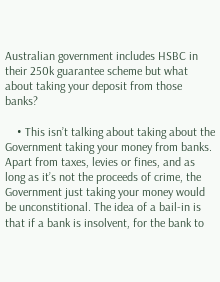Australian government includes HSBC in their 250k guarantee scheme but what about taking your deposit from those banks?

    • This isn’t talking about taking about the Government taking your money from banks. Apart from taxes, levies or fines, and as long as it’s not the proceeds of crime, the Government just taking your money would be unconstitional. The idea of a bail-in is that if a bank is insolvent, for the bank to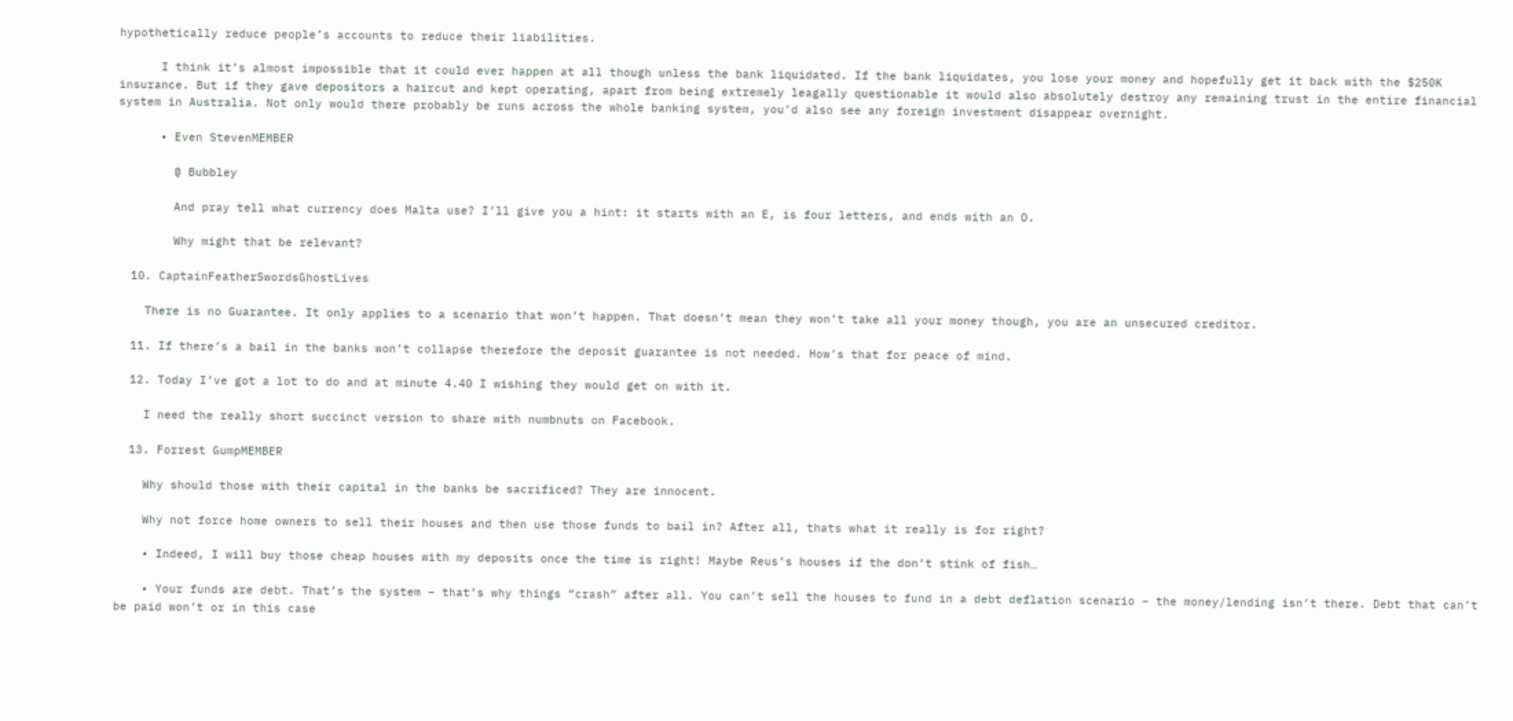hypothetically reduce people’s accounts to reduce their liabilities.

      I think it’s almost impossible that it could ever happen at all though unless the bank liquidated. If the bank liquidates, you lose your money and hopefully get it back with the $250K insurance. But if they gave depositors a haircut and kept operating, apart from being extremely leagally questionable it would also absolutely destroy any remaining trust in the entire financial system in Australia. Not only would there probably be runs across the whole banking system, you’d also see any foreign investment disappear overnight.

      • Even StevenMEMBER

        @ Bubbley

        And pray tell what currency does Malta use? I’ll give you a hint: it starts with an E, is four letters, and ends with an O.

        Why might that be relevant?

  10. CaptainFeatherSwordsGhostLives

    There is no Guarantee. It only applies to a scenario that won’t happen. That doesn’t mean they won’t take all your money though, you are an unsecured creditor.

  11. If there’s a bail in the banks won’t collapse therefore the deposit guarantee is not needed. How’s that for peace of mind.

  12. Today I’ve got a lot to do and at minute 4.40 I wishing they would get on with it.

    I need the really short succinct version to share with numbnuts on Facebook.

  13. Forrest GumpMEMBER

    Why should those with their capital in the banks be sacrificed? They are innocent.

    Why not force home owners to sell their houses and then use those funds to bail in? After all, thats what it really is for right?

    • Indeed, I will buy those cheap houses with my deposits once the time is right! Maybe Reus’s houses if the don’t stink of fish…

    • Your funds are debt. That’s the system – that’s why things “crash” after all. You can’t sell the houses to fund in a debt deflation scenario – the money/lending isn’t there. Debt that can’t be paid won’t or in this case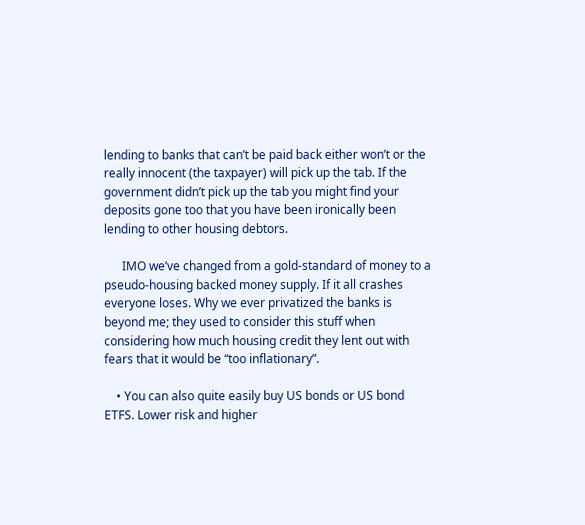lending to banks that can’t be paid back either won’t or the really innocent (the taxpayer) will pick up the tab. If the government didn’t pick up the tab you might find your deposits gone too that you have been ironically been lending to other housing debtors.

      IMO we’ve changed from a gold-standard of money to a pseudo-housing backed money supply. If it all crashes everyone loses. Why we ever privatized the banks is beyond me; they used to consider this stuff when considering how much housing credit they lent out with fears that it would be “too inflationary”.

    • You can also quite easily buy US bonds or US bond ETFS. Lower risk and higher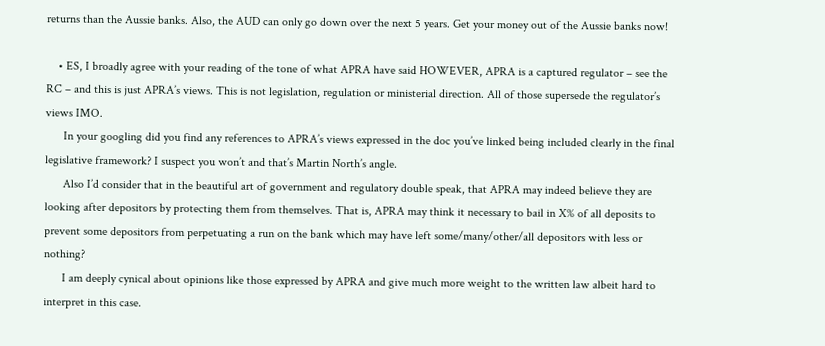returns than the Aussie banks. Also, the AUD can only go down over the next 5 years. Get your money out of the Aussie banks now!

    • ES, I broadly agree with your reading of the tone of what APRA have said HOWEVER, APRA is a captured regulator – see the RC – and this is just APRA’s views. This is not legislation, regulation or ministerial direction. All of those supersede the regulator’s views IMO.
      In your googling did you find any references to APRA’s views expressed in the doc you’ve linked being included clearly in the final legislative framework? I suspect you won’t and that’s Martin North’s angle.
      Also I’d consider that in the beautiful art of government and regulatory double speak, that APRA may indeed believe they are looking after depositors by protecting them from themselves. That is, APRA may think it necessary to bail in X% of all deposits to prevent some depositors from perpetuating a run on the bank which may have left some/many/other/all depositors with less or nothing?
      I am deeply cynical about opinions like those expressed by APRA and give much more weight to the written law albeit hard to interpret in this case.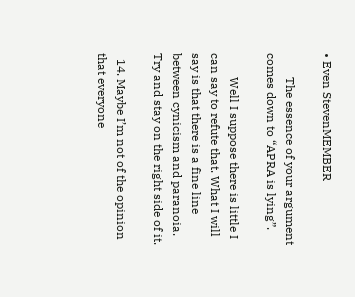• Even StevenMEMBER

        The essence of your argument comes down to “APRA is lying”.

        Well I suppose there is little I can say to refute that. What I will say is that there is a fine line between cynicism and paranoia. Try and stay on the right side of it.

  14. Maybe I’m not of the opinion that everyone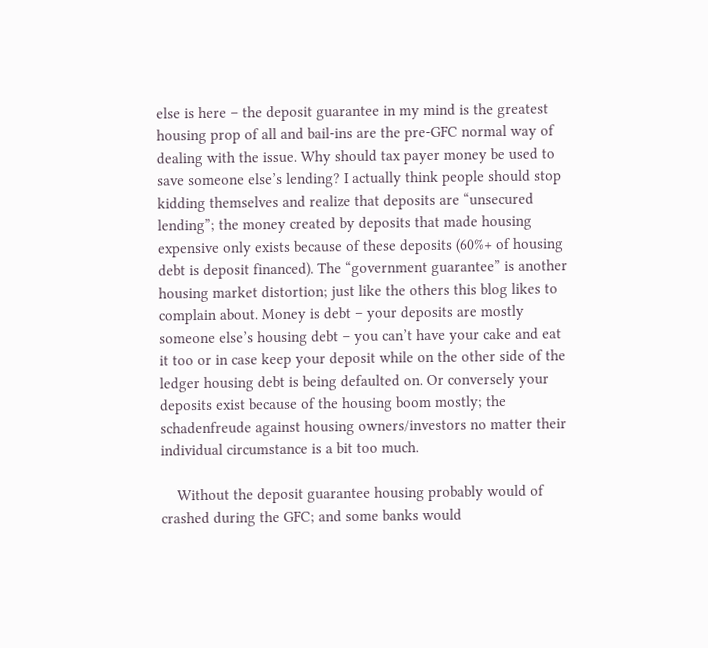else is here – the deposit guarantee in my mind is the greatest housing prop of all and bail-ins are the pre-GFC normal way of dealing with the issue. Why should tax payer money be used to save someone else’s lending? I actually think people should stop kidding themselves and realize that deposits are “unsecured lending”; the money created by deposits that made housing expensive only exists because of these deposits (60%+ of housing debt is deposit financed). The “government guarantee” is another housing market distortion; just like the others this blog likes to complain about. Money is debt – your deposits are mostly someone else’s housing debt – you can’t have your cake and eat it too or in case keep your deposit while on the other side of the ledger housing debt is being defaulted on. Or conversely your deposits exist because of the housing boom mostly; the schadenfreude against housing owners/investors no matter their individual circumstance is a bit too much.

    Without the deposit guarantee housing probably would of crashed during the GFC; and some banks would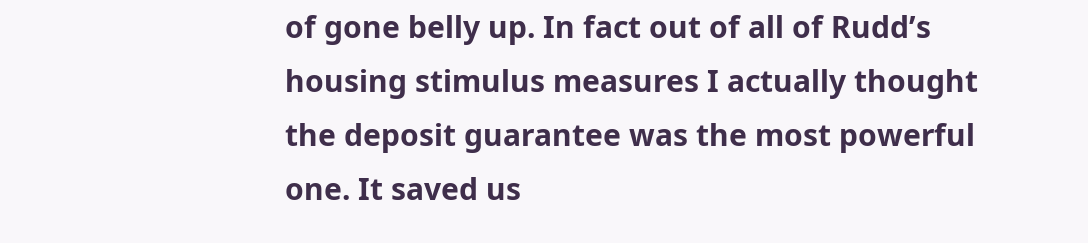of gone belly up. In fact out of all of Rudd’s housing stimulus measures I actually thought the deposit guarantee was the most powerful one. It saved us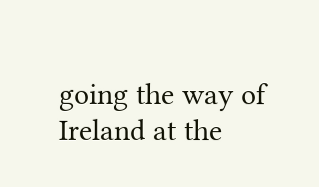going the way of Ireland at the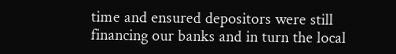time and ensured depositors were still financing our banks and in turn the local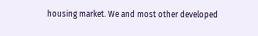housing market. We and most other developed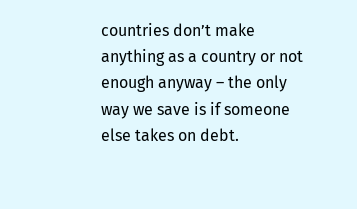countries don’t make anything as a country or not enough anyway – the only way we save is if someone else takes on debt.